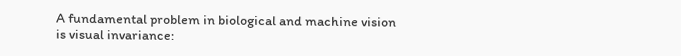A fundamental problem in biological and machine vision is visual invariance: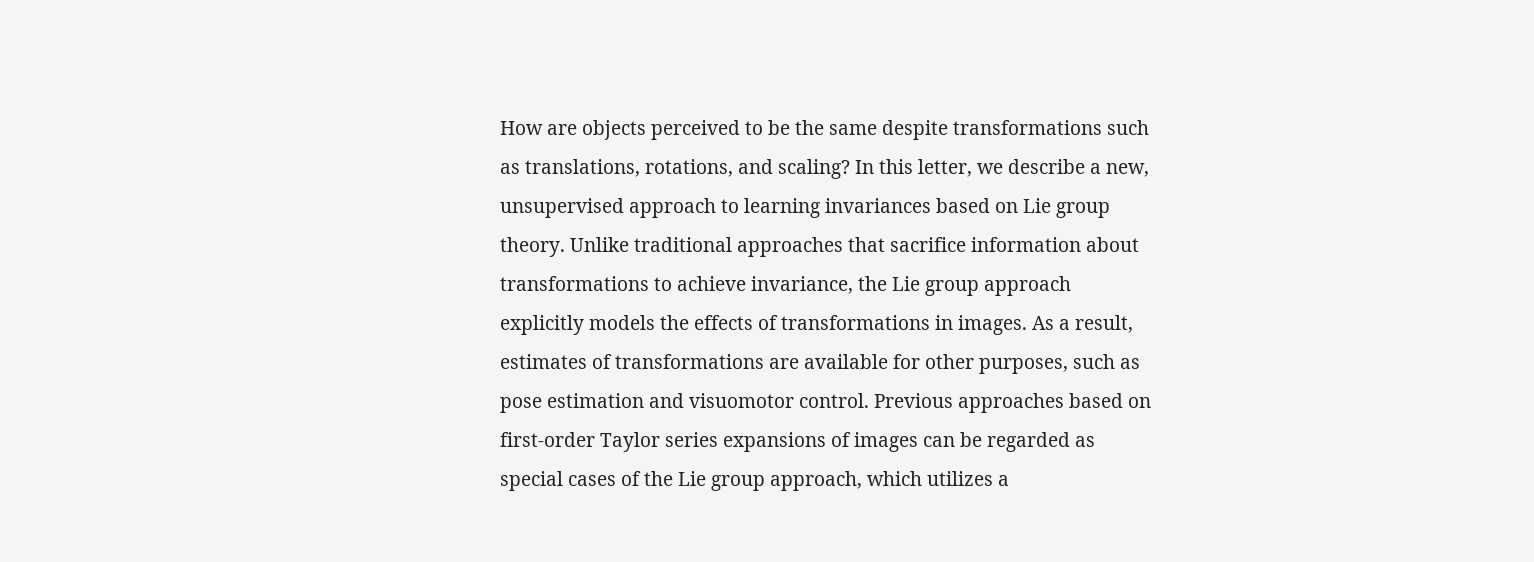How are objects perceived to be the same despite transformations such as translations, rotations, and scaling? In this letter, we describe a new, unsupervised approach to learning invariances based on Lie group theory. Unlike traditional approaches that sacrifice information about transformations to achieve invariance, the Lie group approach explicitly models the effects of transformations in images. As a result, estimates of transformations are available for other purposes, such as pose estimation and visuomotor control. Previous approaches based on first-order Taylor series expansions of images can be regarded as special cases of the Lie group approach, which utilizes a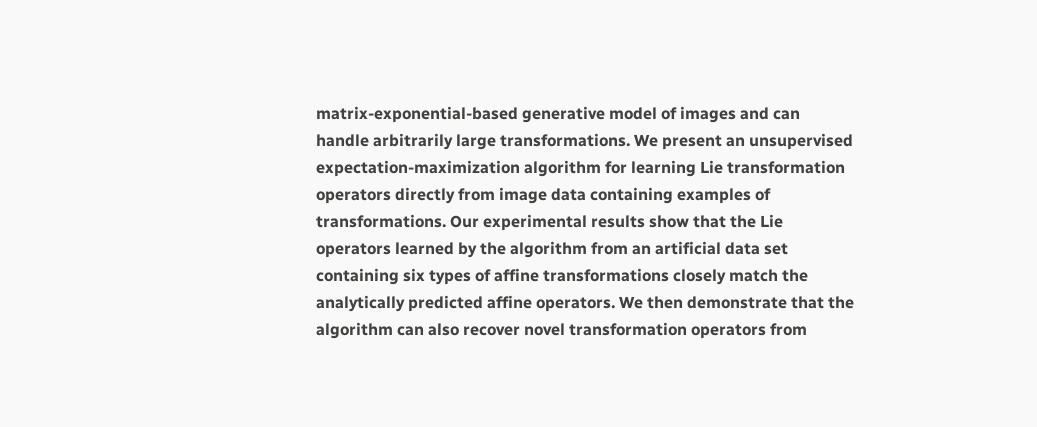matrix-exponential-based generative model of images and can handle arbitrarily large transformations. We present an unsupervised expectation-maximization algorithm for learning Lie transformation operators directly from image data containing examples of transformations. Our experimental results show that the Lie operators learned by the algorithm from an artificial data set containing six types of affine transformations closely match the analytically predicted affine operators. We then demonstrate that the algorithm can also recover novel transformation operators from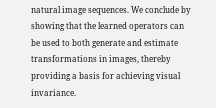natural image sequences. We conclude by showing that the learned operators can be used to both generate and estimate transformations in images, thereby providing a basis for achieving visual invariance.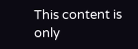This content is only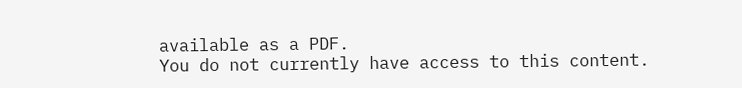available as a PDF.
You do not currently have access to this content.